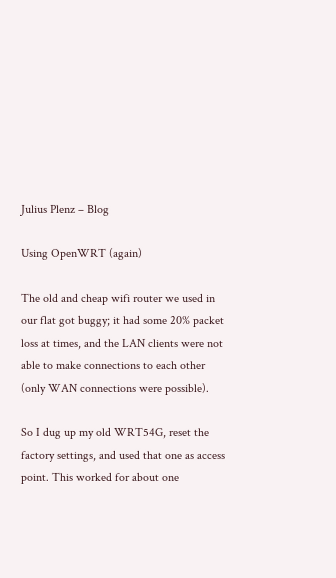Julius Plenz – Blog

Using OpenWRT (again)

The old and cheap wifi router we used in our flat got buggy; it had some 20% packet loss at times, and the LAN clients were not able to make connections to each other (only WAN connections were possible).

So I dug up my old WRT54G, reset the factory settings, and used that one as access point. This worked for about one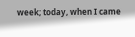week; today, when I came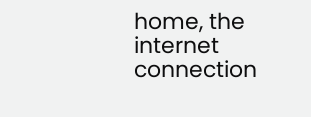home, the internet connection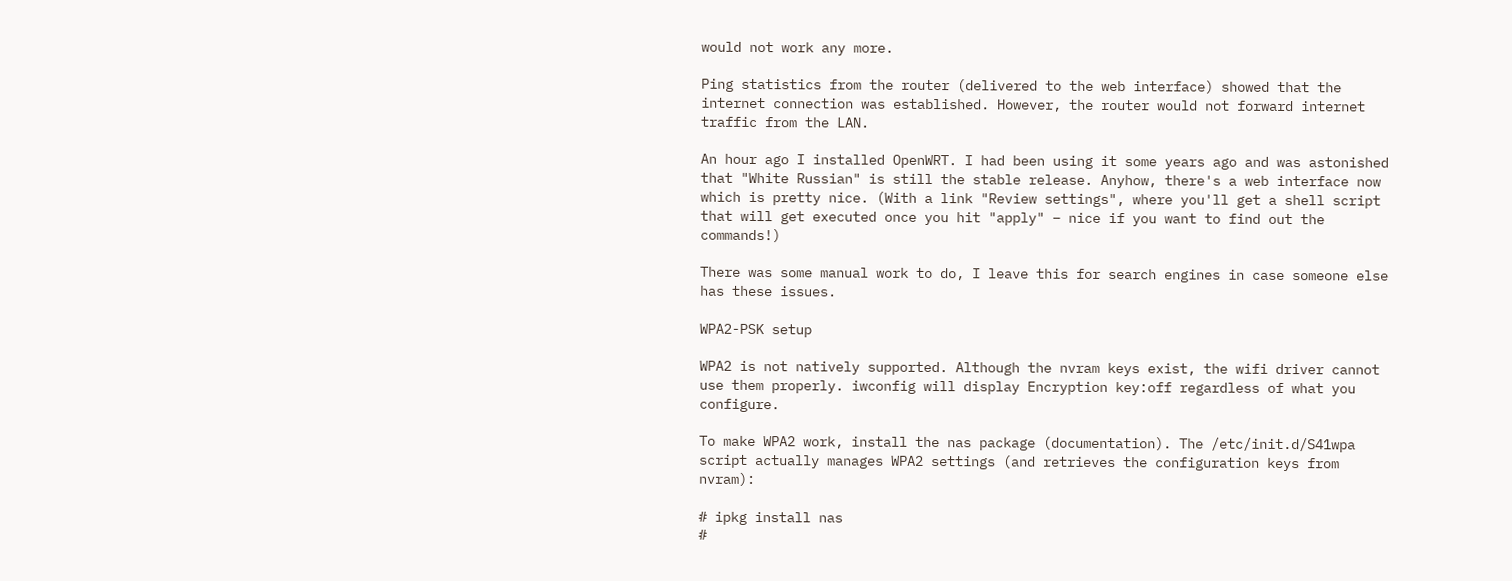would not work any more.

Ping statistics from the router (delivered to the web interface) showed that the internet connection was established. However, the router would not forward internet traffic from the LAN.

An hour ago I installed OpenWRT. I had been using it some years ago and was astonished that "White Russian" is still the stable release. Anyhow, there's a web interface now which is pretty nice. (With a link "Review settings", where you'll get a shell script that will get executed once you hit "apply" – nice if you want to find out the commands!)

There was some manual work to do, I leave this for search engines in case someone else has these issues.

WPA2-PSK setup

WPA2 is not natively supported. Although the nvram keys exist, the wifi driver cannot use them properly. iwconfig will display Encryption key:off regardless of what you configure.

To make WPA2 work, install the nas package (documentation). The /etc/init.d/S41wpa script actually manages WPA2 settings (and retrieves the configuration keys from nvram):

# ipkg install nas
#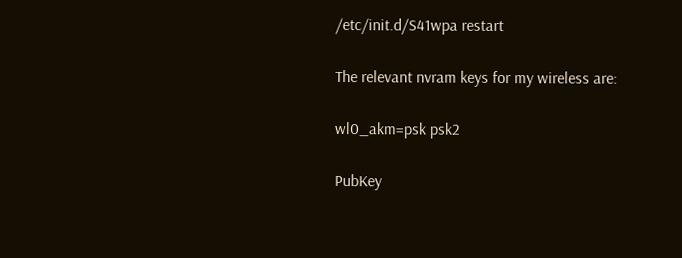/etc/init.d/S41wpa restart

The relevant nvram keys for my wireless are:

wl0_akm=psk psk2

PubKey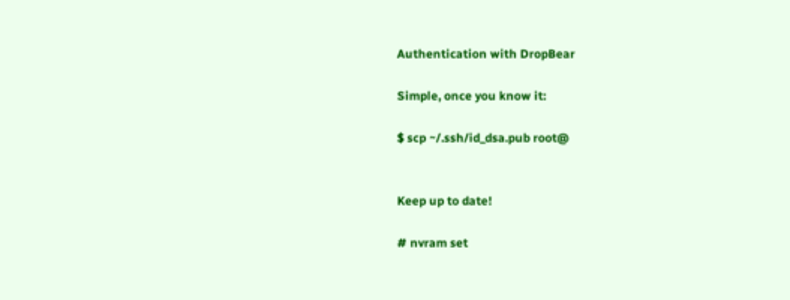Authentication with DropBear

Simple, once you know it:

$ scp ~/.ssh/id_dsa.pub root@


Keep up to date!

# nvram set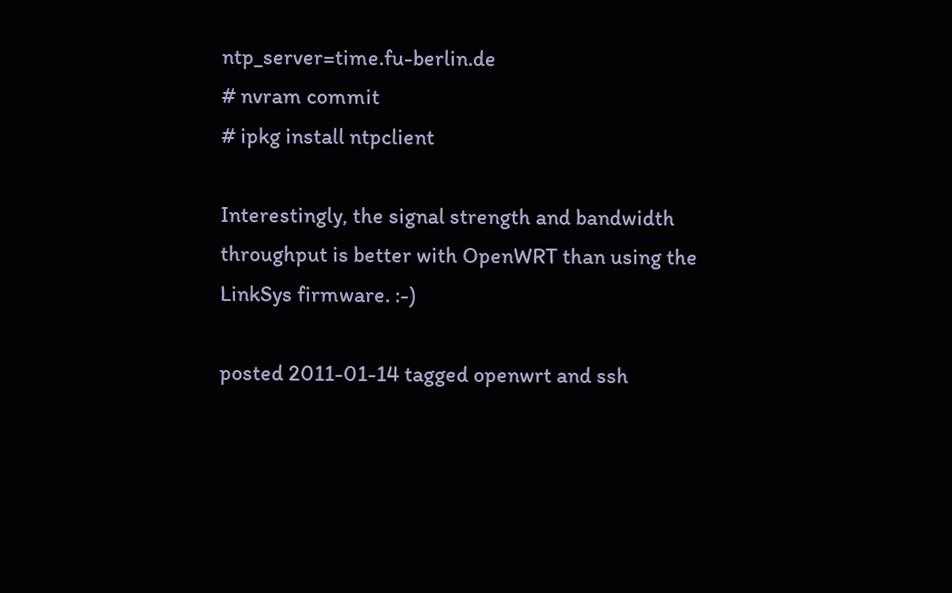ntp_server=time.fu-berlin.de
# nvram commit
# ipkg install ntpclient

Interestingly, the signal strength and bandwidth throughput is better with OpenWRT than using the LinkSys firmware. :-)

posted 2011-01-14 tagged openwrt and ssh